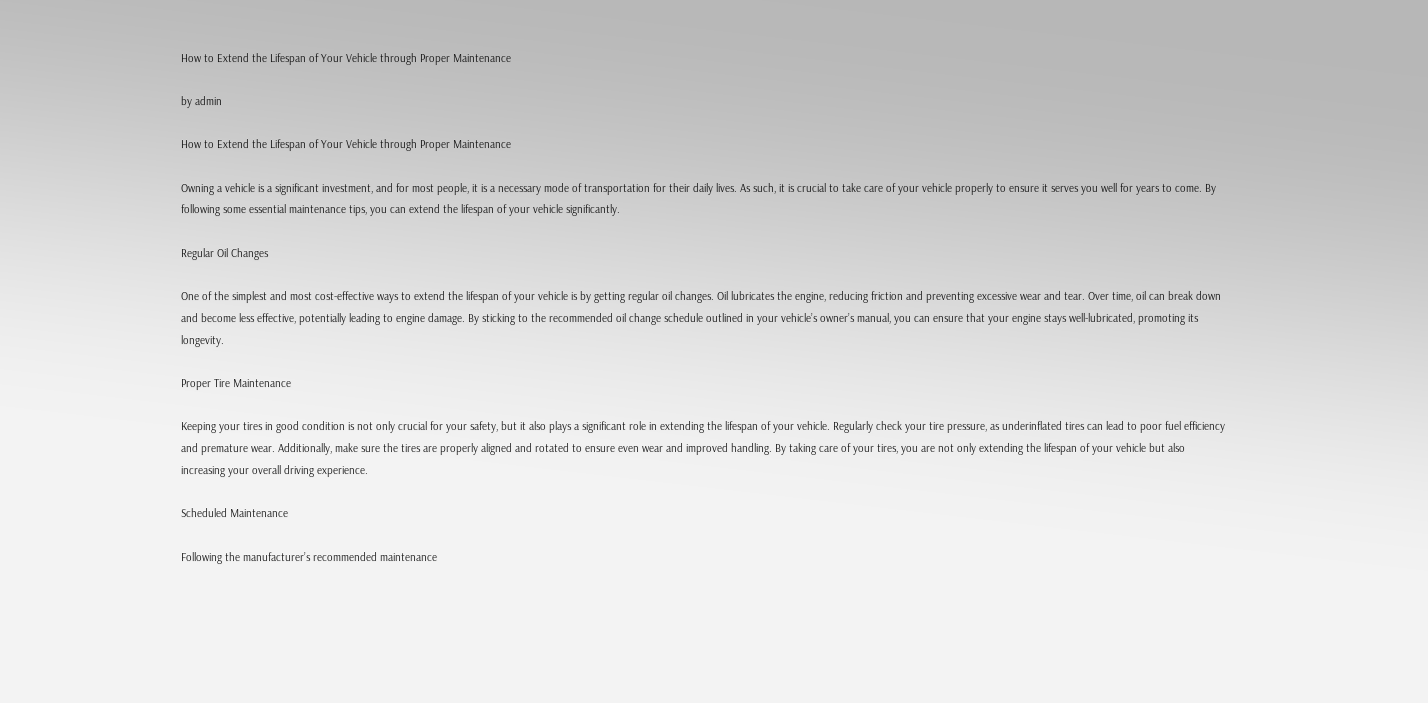How to Extend the Lifespan of Your Vehicle through Proper Maintenance

by admin

How to Extend the Lifespan of Your Vehicle through Proper Maintenance

Owning a vehicle is a significant investment, and for most people, it is a necessary mode of transportation for their daily lives. As such, it is crucial to take care of your vehicle properly to ensure it serves you well for years to come. By following some essential maintenance tips, you can extend the lifespan of your vehicle significantly.

Regular Oil Changes

One of the simplest and most cost-effective ways to extend the lifespan of your vehicle is by getting regular oil changes. Oil lubricates the engine, reducing friction and preventing excessive wear and tear. Over time, oil can break down and become less effective, potentially leading to engine damage. By sticking to the recommended oil change schedule outlined in your vehicle’s owner’s manual, you can ensure that your engine stays well-lubricated, promoting its longevity.

Proper Tire Maintenance

Keeping your tires in good condition is not only crucial for your safety, but it also plays a significant role in extending the lifespan of your vehicle. Regularly check your tire pressure, as underinflated tires can lead to poor fuel efficiency and premature wear. Additionally, make sure the tires are properly aligned and rotated to ensure even wear and improved handling. By taking care of your tires, you are not only extending the lifespan of your vehicle but also increasing your overall driving experience.

Scheduled Maintenance

Following the manufacturer’s recommended maintenance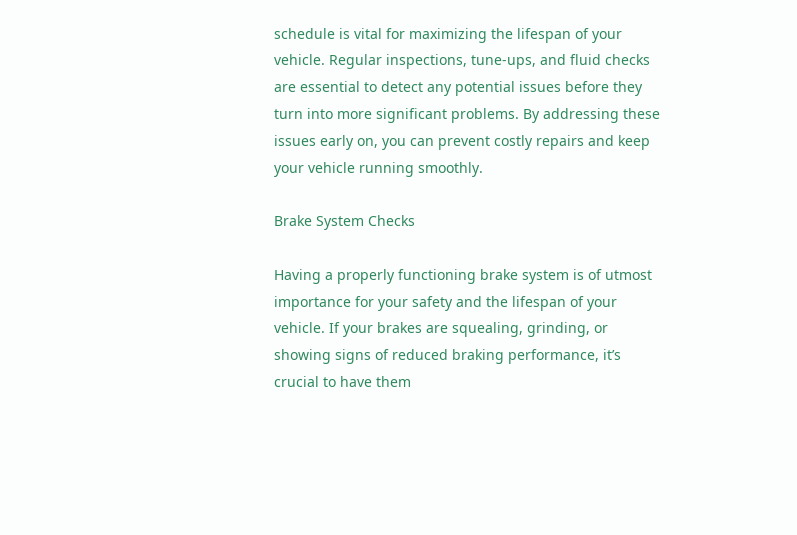schedule is vital for maximizing the lifespan of your vehicle. Regular inspections, tune-ups, and fluid checks are essential to detect any potential issues before they turn into more significant problems. By addressing these issues early on, you can prevent costly repairs and keep your vehicle running smoothly.

Brake System Checks

Having a properly functioning brake system is of utmost importance for your safety and the lifespan of your vehicle. If your brakes are squealing, grinding, or showing signs of reduced braking performance, it’s crucial to have them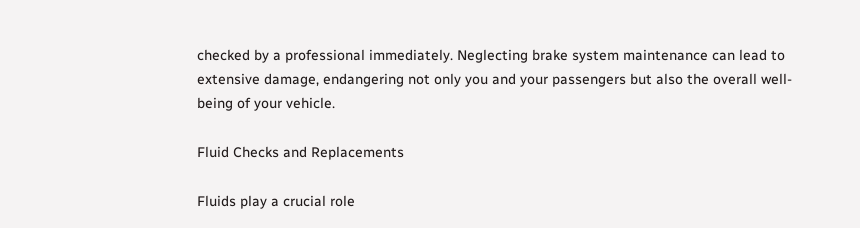checked by a professional immediately. Neglecting brake system maintenance can lead to extensive damage, endangering not only you and your passengers but also the overall well-being of your vehicle.

Fluid Checks and Replacements

Fluids play a crucial role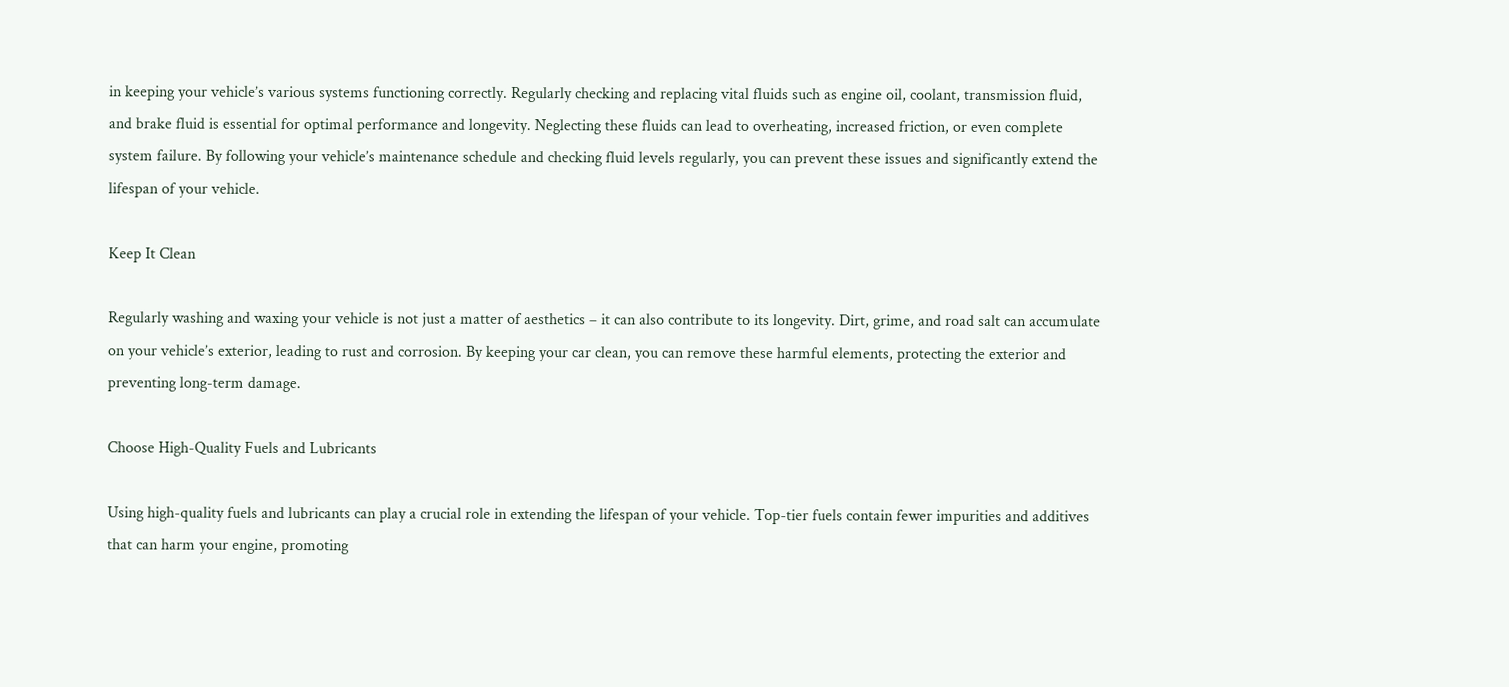in keeping your vehicle’s various systems functioning correctly. Regularly checking and replacing vital fluids such as engine oil, coolant, transmission fluid, and brake fluid is essential for optimal performance and longevity. Neglecting these fluids can lead to overheating, increased friction, or even complete system failure. By following your vehicle’s maintenance schedule and checking fluid levels regularly, you can prevent these issues and significantly extend the lifespan of your vehicle.

Keep It Clean

Regularly washing and waxing your vehicle is not just a matter of aesthetics – it can also contribute to its longevity. Dirt, grime, and road salt can accumulate on your vehicle’s exterior, leading to rust and corrosion. By keeping your car clean, you can remove these harmful elements, protecting the exterior and preventing long-term damage.

Choose High-Quality Fuels and Lubricants

Using high-quality fuels and lubricants can play a crucial role in extending the lifespan of your vehicle. Top-tier fuels contain fewer impurities and additives that can harm your engine, promoting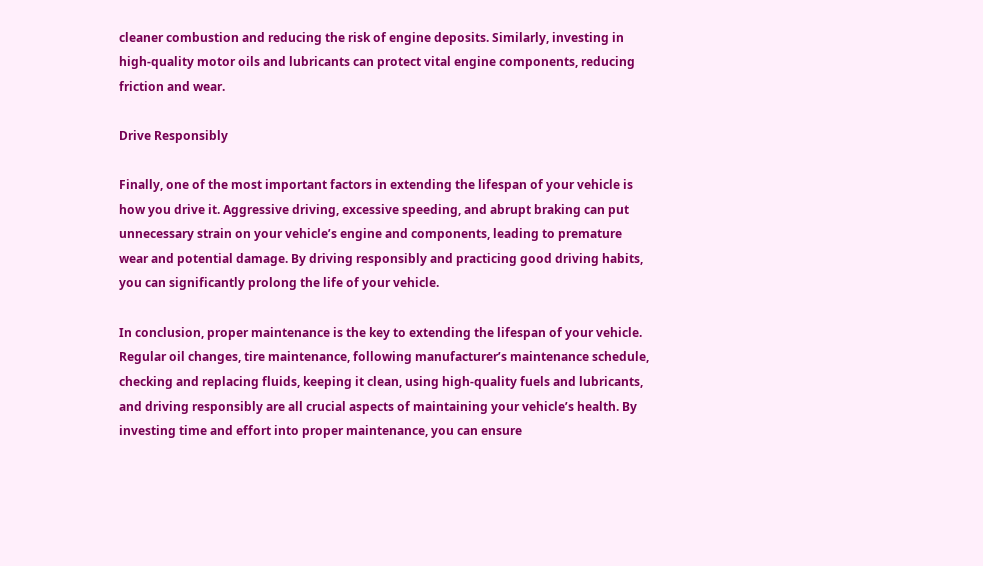cleaner combustion and reducing the risk of engine deposits. Similarly, investing in high-quality motor oils and lubricants can protect vital engine components, reducing friction and wear.

Drive Responsibly

Finally, one of the most important factors in extending the lifespan of your vehicle is how you drive it. Aggressive driving, excessive speeding, and abrupt braking can put unnecessary strain on your vehicle’s engine and components, leading to premature wear and potential damage. By driving responsibly and practicing good driving habits, you can significantly prolong the life of your vehicle.

In conclusion, proper maintenance is the key to extending the lifespan of your vehicle. Regular oil changes, tire maintenance, following manufacturer’s maintenance schedule, checking and replacing fluids, keeping it clean, using high-quality fuels and lubricants, and driving responsibly are all crucial aspects of maintaining your vehicle’s health. By investing time and effort into proper maintenance, you can ensure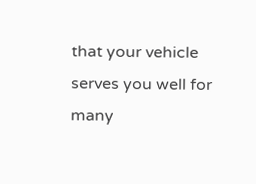that your vehicle serves you well for many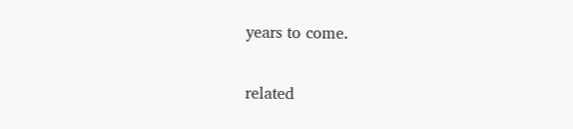years to come.

related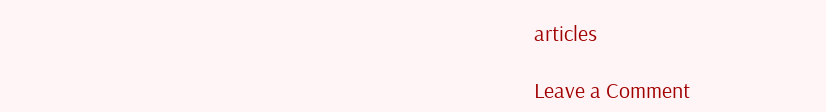articles

Leave a Comment